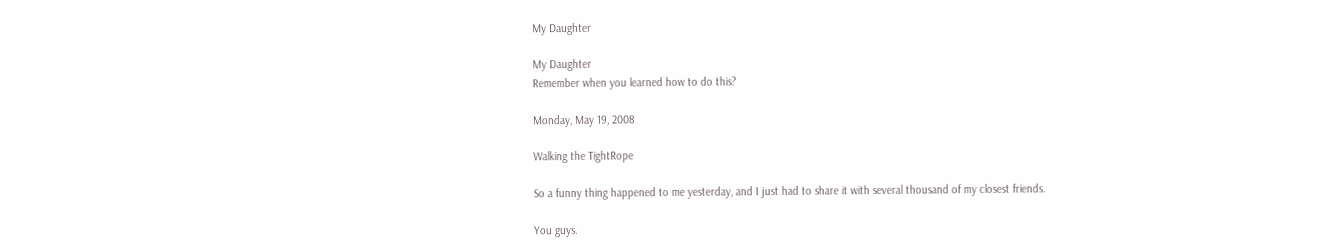My Daughter

My Daughter
Remember when you learned how to do this?

Monday, May 19, 2008

Walking the TightRope

So a funny thing happened to me yesterday, and I just had to share it with several thousand of my closest friends.

You guys.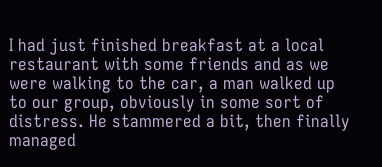I had just finished breakfast at a local restaurant with some friends and as we were walking to the car, a man walked up to our group, obviously in some sort of distress. He stammered a bit, then finally managed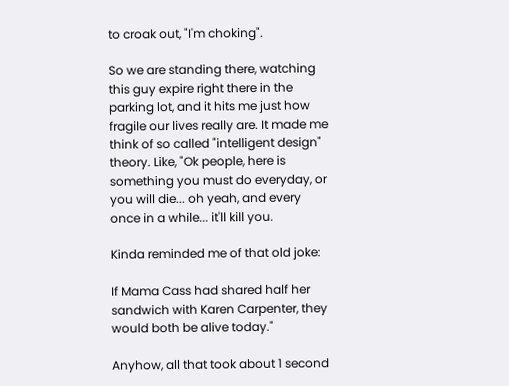to croak out, "I'm choking".

So we are standing there, watching this guy expire right there in the parking lot, and it hits me just how fragile our lives really are. It made me think of so called "intelligent design" theory. Like, "Ok people, here is something you must do everyday, or you will die... oh yeah, and every once in a while... it'll kill you.

Kinda reminded me of that old joke:

If Mama Cass had shared half her sandwich with Karen Carpenter, they would both be alive today."

Anyhow, all that took about 1 second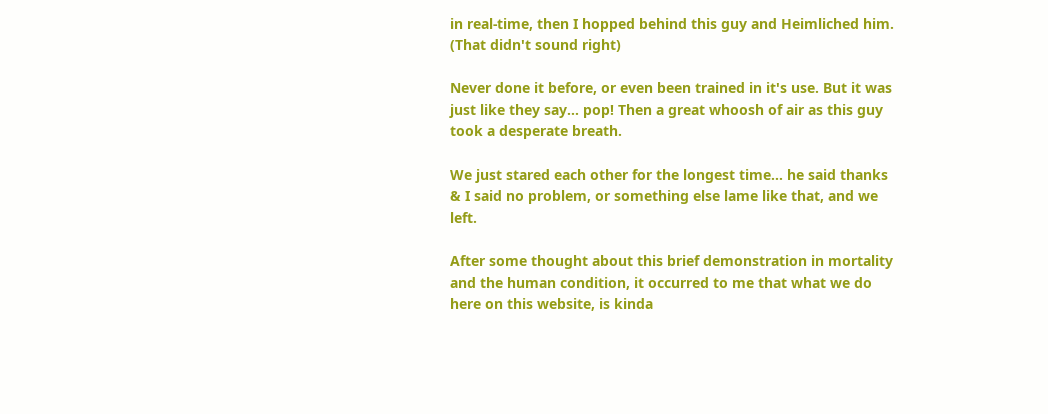in real-time, then I hopped behind this guy and Heimliched him. (That didn't sound right)

Never done it before, or even been trained in it's use. But it was just like they say... pop! Then a great whoosh of air as this guy took a desperate breath.

We just stared each other for the longest time... he said thanks & I said no problem, or something else lame like that, and we left.

After some thought about this brief demonstration in mortality and the human condition, it occurred to me that what we do here on this website, is kinda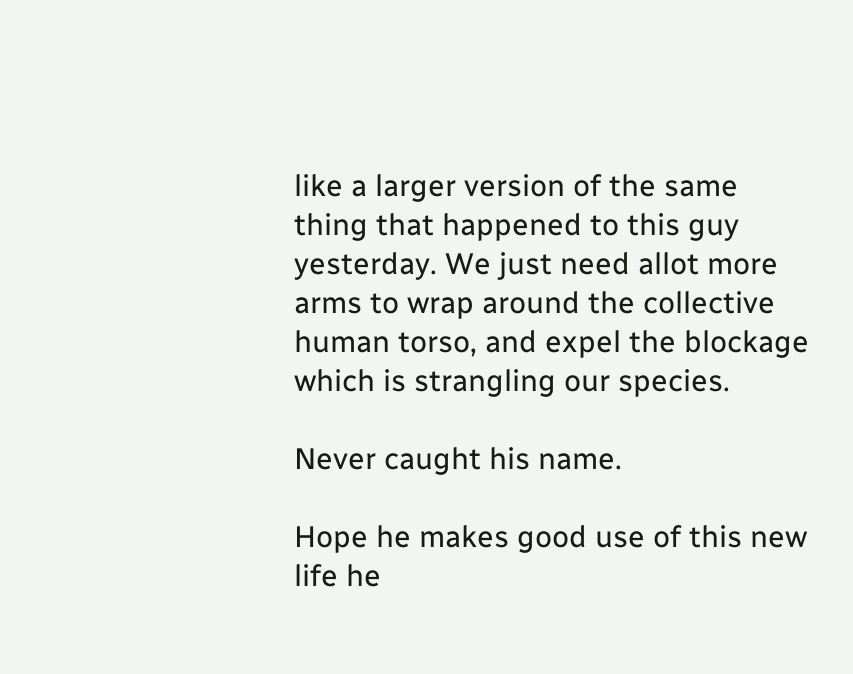like a larger version of the same thing that happened to this guy yesterday. We just need allot more arms to wrap around the collective human torso, and expel the blockage which is strangling our species.

Never caught his name.

Hope he makes good use of this new life he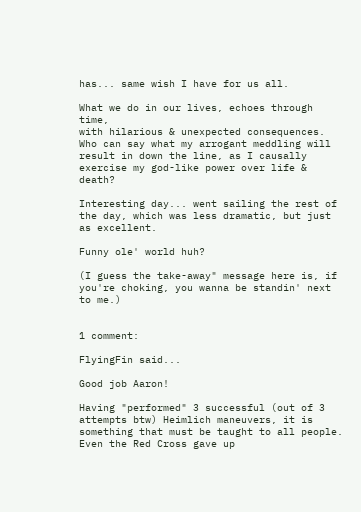has... same wish I have for us all.

What we do in our lives, echoes through time,
with hilarious & unexpected consequences. Who can say what my arrogant meddling will result in down the line, as I causally exercise my god-like power over life & death?

Interesting day... went sailing the rest of the day, which was less dramatic, but just as excellent.

Funny ole' world huh?

(I guess the take-away" message here is, if you're choking, you wanna be standin' next to me.)


1 comment:

FlyingFin said...

Good job Aaron!

Having "performed" 3 successful (out of 3 attempts btw) Heimlich maneuvers, it is something that must be taught to all people. Even the Red Cross gave up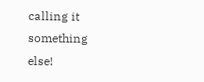calling it something else!